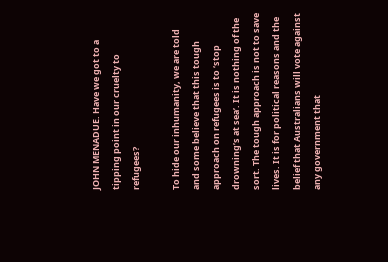JOHN MENADUE. Have we got to a tipping point in our cruelty to refugees?

To hide our inhumanity, we are told and some believe that this tough approach on refugees is to ‘stop drowning’s at sea’. It is nothing of the sort. The tough approach is not to save lives. It is for political reasons and the belief that Australians will vote against any government that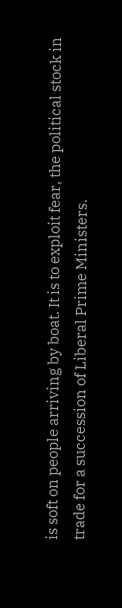is soft on people arriving by boat. It is to exploit fear, the political stock in trade for a succession of Liberal Prime Ministers.